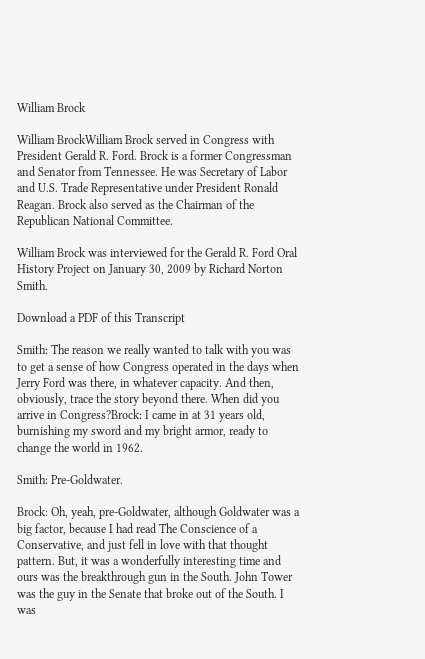William Brock

William BrockWilliam Brock served in Congress with President Gerald R. Ford. Brock is a former Congressman and Senator from Tennessee. He was Secretary of Labor and U.S. Trade Representative under President Ronald Reagan. Brock also served as the Chairman of the Republican National Committee.

William Brock was interviewed for the Gerald R. Ford Oral History Project on January 30, 2009 by Richard Norton Smith.

Download a PDF of this Transcript

Smith: The reason we really wanted to talk with you was to get a sense of how Congress operated in the days when Jerry Ford was there, in whatever capacity. And then, obviously, trace the story beyond there. When did you arrive in Congress?Brock: I came in at 31 years old, burnishing my sword and my bright armor, ready to change the world in 1962.

Smith: Pre-Goldwater.

Brock: Oh, yeah, pre-Goldwater, although Goldwater was a big factor, because I had read The Conscience of a Conservative, and just fell in love with that thought pattern. But, it was a wonderfully interesting time and ours was the breakthrough gun in the South. John Tower was the guy in the Senate that broke out of the South. I was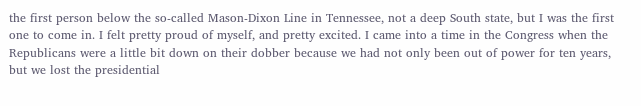the first person below the so-called Mason-Dixon Line in Tennessee, not a deep South state, but I was the first one to come in. I felt pretty proud of myself, and pretty excited. I came into a time in the Congress when the Republicans were a little bit down on their dobber because we had not only been out of power for ten years, but we lost the presidential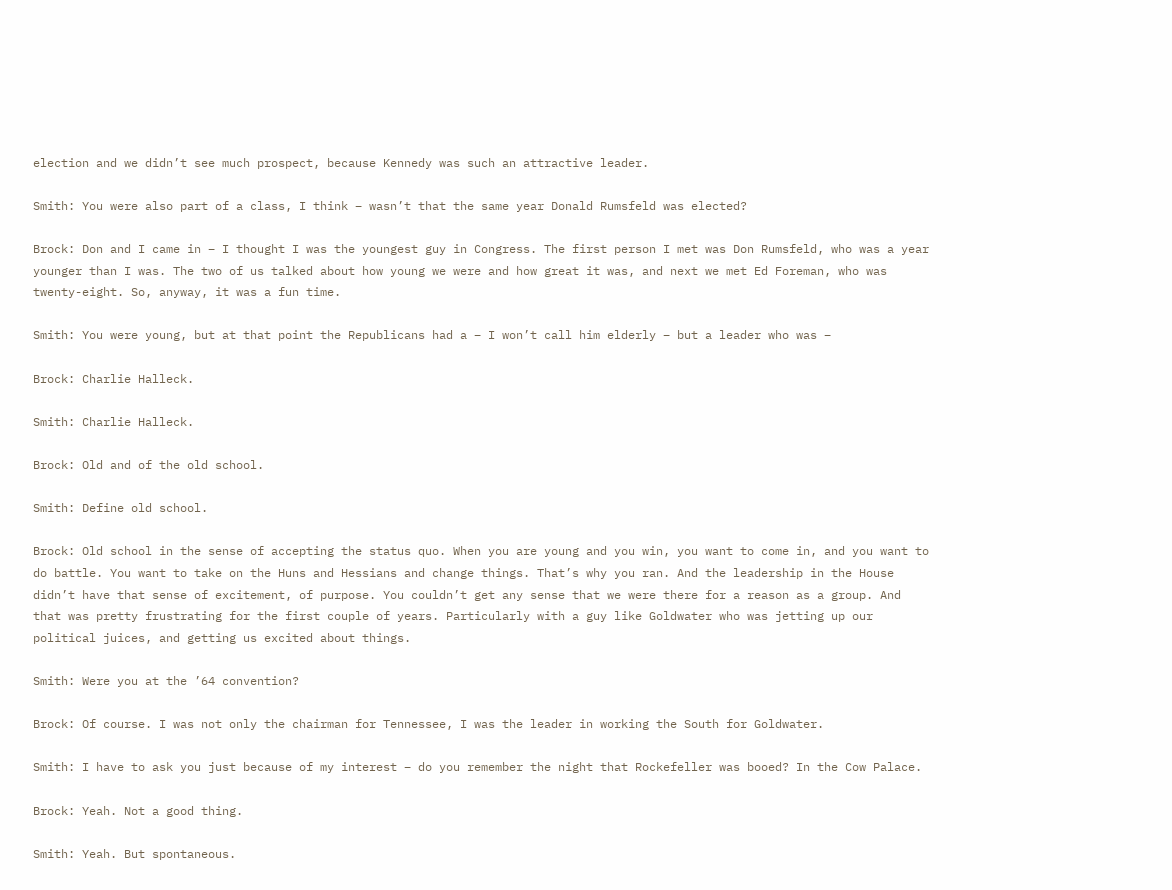election and we didn’t see much prospect, because Kennedy was such an attractive leader.

Smith: You were also part of a class, I think – wasn’t that the same year Donald Rumsfeld was elected?

Brock: Don and I came in – I thought I was the youngest guy in Congress. The first person I met was Don Rumsfeld, who was a year younger than I was. The two of us talked about how young we were and how great it was, and next we met Ed Foreman, who was twenty-eight. So, anyway, it was a fun time.

Smith: You were young, but at that point the Republicans had a – I won’t call him elderly – but a leader who was –

Brock: Charlie Halleck.

Smith: Charlie Halleck.

Brock: Old and of the old school.

Smith: Define old school.

Brock: Old school in the sense of accepting the status quo. When you are young and you win, you want to come in, and you want to do battle. You want to take on the Huns and Hessians and change things. That’s why you ran. And the leadership in the House didn’t have that sense of excitement, of purpose. You couldn’t get any sense that we were there for a reason as a group. And that was pretty frustrating for the first couple of years. Particularly with a guy like Goldwater who was jetting up our political juices, and getting us excited about things.

Smith: Were you at the ’64 convention?

Brock: Of course. I was not only the chairman for Tennessee, I was the leader in working the South for Goldwater.

Smith: I have to ask you just because of my interest – do you remember the night that Rockefeller was booed? In the Cow Palace.

Brock: Yeah. Not a good thing.

Smith: Yeah. But spontaneous.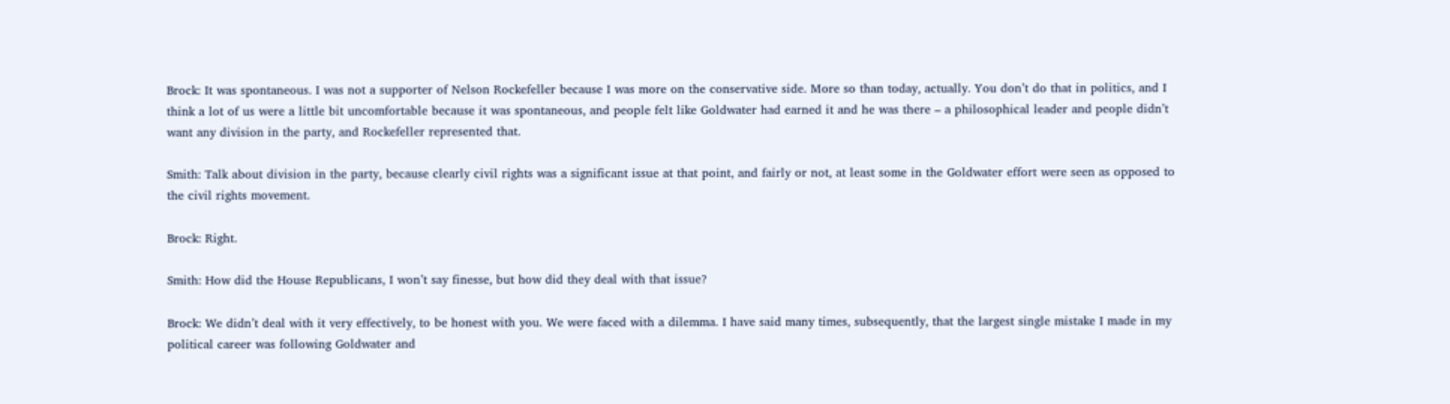Brock: It was spontaneous. I was not a supporter of Nelson Rockefeller because I was more on the conservative side. More so than today, actually. You don’t do that in politics, and I think a lot of us were a little bit uncomfortable because it was spontaneous, and people felt like Goldwater had earned it and he was there – a philosophical leader and people didn’t want any division in the party, and Rockefeller represented that.

Smith: Talk about division in the party, because clearly civil rights was a significant issue at that point, and fairly or not, at least some in the Goldwater effort were seen as opposed to the civil rights movement.

Brock: Right.

Smith: How did the House Republicans, I won’t say finesse, but how did they deal with that issue?

Brock: We didn’t deal with it very effectively, to be honest with you. We were faced with a dilemma. I have said many times, subsequently, that the largest single mistake I made in my political career was following Goldwater and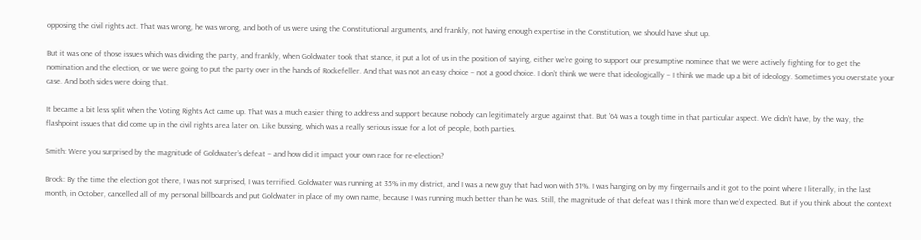opposing the civil rights act. That was wrong, he was wrong, and both of us were using the Constitutional arguments, and frankly, not having enough expertise in the Constitution, we should have shut up.

But it was one of those issues which was dividing the party, and frankly, when Goldwater took that stance, it put a lot of us in the position of saying, either we’re going to support our presumptive nominee that we were actively fighting for to get the nomination and the election, or we were going to put the party over in the hands of Rockefeller. And that was not an easy choice – not a good choice. I don’t think we were that ideologically – I think we made up a bit of ideology. Sometimes you overstate your case. And both sides were doing that.

It became a bit less split when the Voting Rights Act came up. That was a much easier thing to address and support because nobody can legitimately argue against that. But ’64 was a tough time in that particular aspect. We didn’t have, by the way, the flashpoint issues that did come up in the civil rights area later on. Like bussing, which was a really serious issue for a lot of people, both parties.

Smith: Were you surprised by the magnitude of Goldwater’s defeat – and how did it impact your own race for re-election?

Brock: By the time the election got there, I was not surprised, I was terrified. Goldwater was running at 35% in my district, and I was a new guy that had won with 51%. I was hanging on by my fingernails and it got to the point where I literally, in the last month, in October, cancelled all of my personal billboards and put Goldwater in place of my own name, because I was running much better than he was. Still, the magnitude of that defeat was I think more than we’d expected. But if you think about the context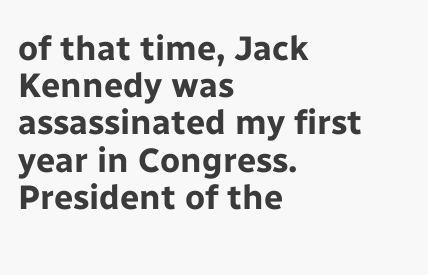of that time, Jack Kennedy was assassinated my first year in Congress. President of the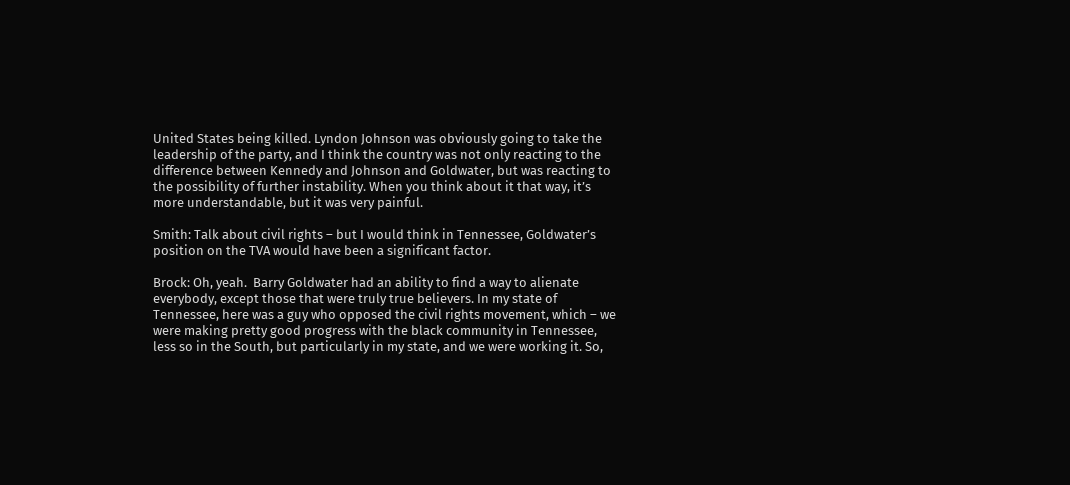United States being killed. Lyndon Johnson was obviously going to take the leadership of the party, and I think the country was not only reacting to the difference between Kennedy and Johnson and Goldwater, but was reacting to the possibility of further instability. When you think about it that way, it’s more understandable, but it was very painful.

Smith: Talk about civil rights – but I would think in Tennessee, Goldwater’s position on the TVA would have been a significant factor.

Brock: Oh, yeah.  Barry Goldwater had an ability to find a way to alienate everybody, except those that were truly true believers. In my state of Tennessee, here was a guy who opposed the civil rights movement, which – we were making pretty good progress with the black community in Tennessee, less so in the South, but particularly in my state, and we were working it. So,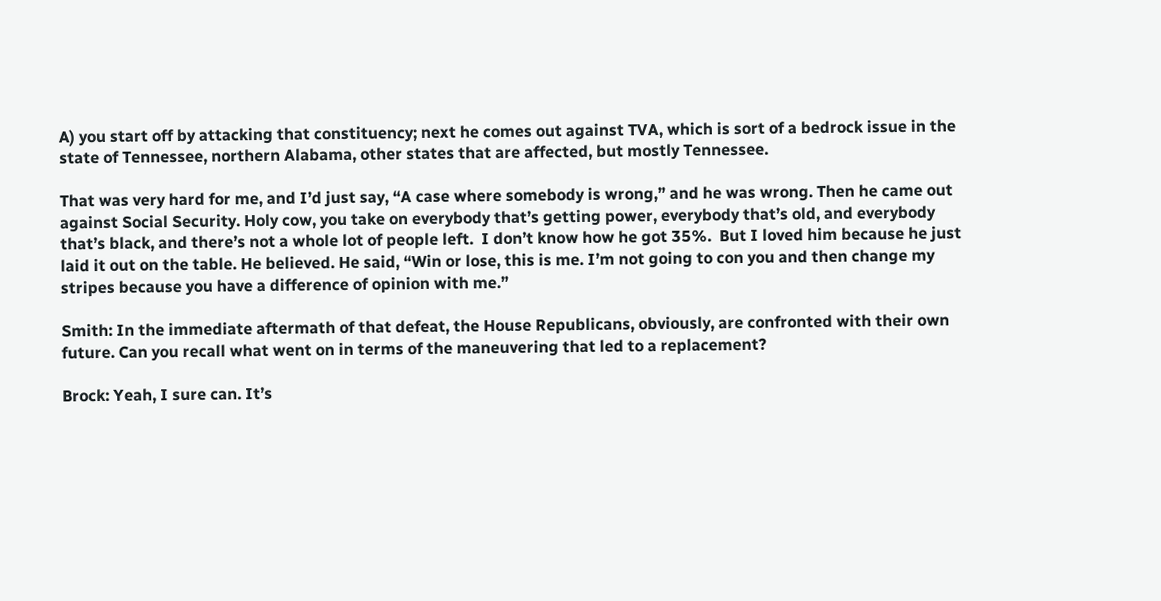A) you start off by attacking that constituency; next he comes out against TVA, which is sort of a bedrock issue in the state of Tennessee, northern Alabama, other states that are affected, but mostly Tennessee.

That was very hard for me, and I’d just say, “A case where somebody is wrong,” and he was wrong. Then he came out against Social Security. Holy cow, you take on everybody that’s getting power, everybody that’s old, and everybody that’s black, and there’s not a whole lot of people left.  I don’t know how he got 35%.  But I loved him because he just laid it out on the table. He believed. He said, “Win or lose, this is me. I’m not going to con you and then change my stripes because you have a difference of opinion with me.”

Smith: In the immediate aftermath of that defeat, the House Republicans, obviously, are confronted with their own future. Can you recall what went on in terms of the maneuvering that led to a replacement?

Brock: Yeah, I sure can. It’s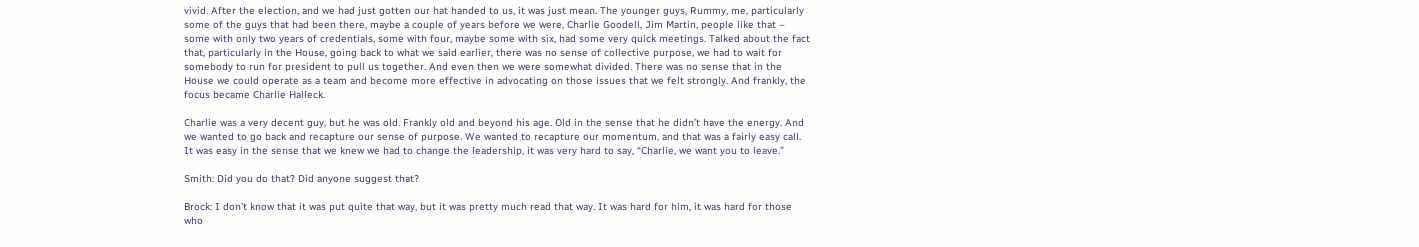vivid. After the election, and we had just gotten our hat handed to us, it was just mean. The younger guys, Rummy, me, particularly some of the guys that had been there, maybe a couple of years before we were, Charlie Goodell, Jim Martin, people like that – some with only two years of credentials, some with four, maybe some with six, had some very quick meetings. Talked about the fact that, particularly in the House, going back to what we said earlier, there was no sense of collective purpose, we had to wait for somebody to run for president to pull us together. And even then we were somewhat divided. There was no sense that in the House we could operate as a team and become more effective in advocating on those issues that we felt strongly. And frankly, the focus became Charlie Halleck.

Charlie was a very decent guy, but he was old. Frankly old and beyond his age. Old in the sense that he didn’t have the energy. And we wanted to go back and recapture our sense of purpose. We wanted to recapture our momentum, and that was a fairly easy call. It was easy in the sense that we knew we had to change the leadership, it was very hard to say, “Charlie, we want you to leave.”

Smith: Did you do that? Did anyone suggest that?

Brock: I don’t know that it was put quite that way, but it was pretty much read that way. It was hard for him, it was hard for those who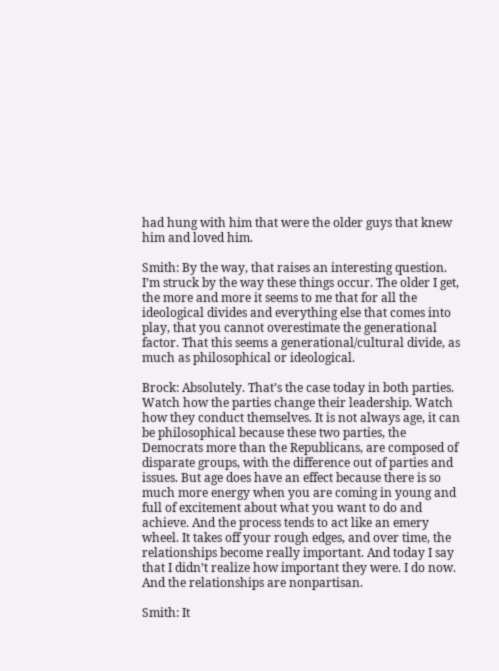had hung with him that were the older guys that knew him and loved him.

Smith: By the way, that raises an interesting question. I’m struck by the way these things occur. The older I get, the more and more it seems to me that for all the ideological divides and everything else that comes into play, that you cannot overestimate the generational factor. That this seems a generational/cultural divide, as much as philosophical or ideological.

Brock: Absolutely. That’s the case today in both parties. Watch how the parties change their leadership. Watch how they conduct themselves. It is not always age, it can be philosophical because these two parties, the Democrats more than the Republicans, are composed of disparate groups, with the difference out of parties and issues. But age does have an effect because there is so much more energy when you are coming in young and full of excitement about what you want to do and achieve. And the process tends to act like an emery wheel. It takes off your rough edges, and over time, the relationships become really important. And today I say that I didn’t realize how important they were. I do now. And the relationships are nonpartisan.

Smith: It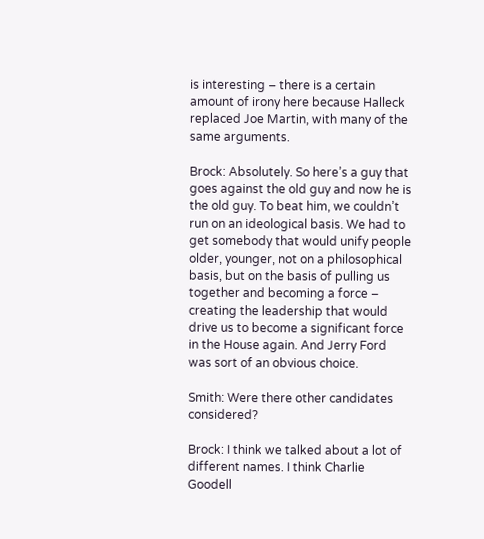is interesting – there is a certain amount of irony here because Halleck replaced Joe Martin, with many of the same arguments.

Brock: Absolutely. So here’s a guy that goes against the old guy and now he is the old guy. To beat him, we couldn’t run on an ideological basis. We had to get somebody that would unify people older, younger, not on a philosophical basis, but on the basis of pulling us together and becoming a force – creating the leadership that would drive us to become a significant force in the House again. And Jerry Ford was sort of an obvious choice.

Smith: Were there other candidates considered?

Brock: I think we talked about a lot of different names. I think Charlie Goodell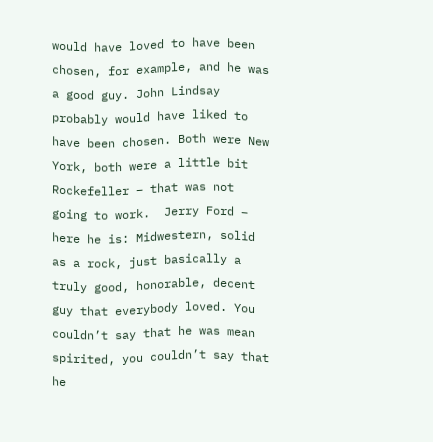would have loved to have been chosen, for example, and he was a good guy. John Lindsay probably would have liked to have been chosen. Both were New York, both were a little bit Rockefeller – that was not going to work.  Jerry Ford – here he is: Midwestern, solid as a rock, just basically a truly good, honorable, decent guy that everybody loved. You couldn’t say that he was mean spirited, you couldn’t say that he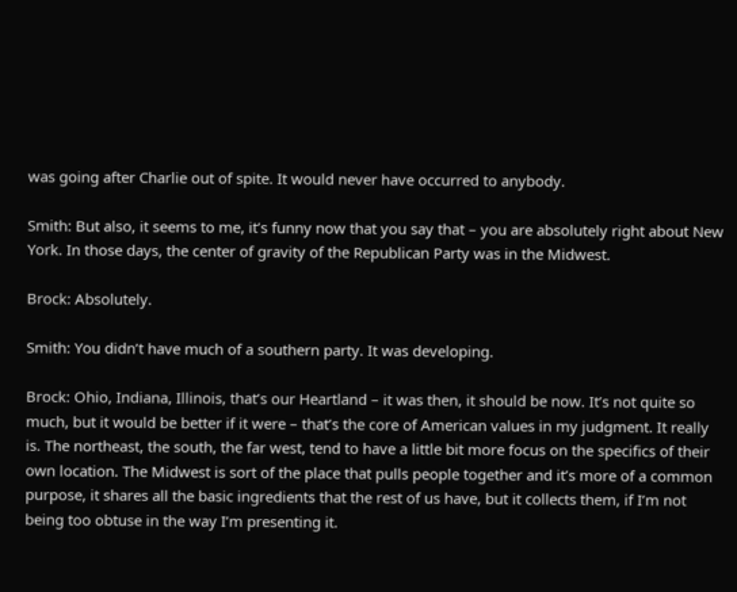was going after Charlie out of spite. It would never have occurred to anybody.

Smith: But also, it seems to me, it’s funny now that you say that – you are absolutely right about New York. In those days, the center of gravity of the Republican Party was in the Midwest.

Brock: Absolutely.

Smith: You didn’t have much of a southern party. It was developing.

Brock: Ohio, Indiana, Illinois, that’s our Heartland – it was then, it should be now. It’s not quite so much, but it would be better if it were – that’s the core of American values in my judgment. It really is. The northeast, the south, the far west, tend to have a little bit more focus on the specifics of their own location. The Midwest is sort of the place that pulls people together and it’s more of a common purpose, it shares all the basic ingredients that the rest of us have, but it collects them, if I’m not being too obtuse in the way I’m presenting it.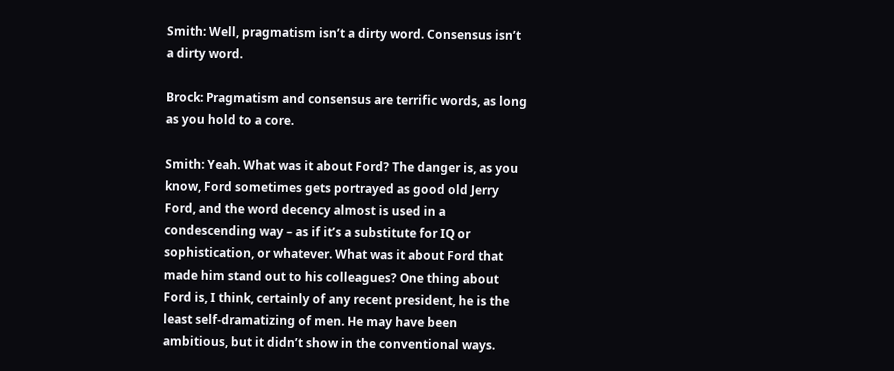Smith: Well, pragmatism isn’t a dirty word. Consensus isn’t a dirty word.

Brock: Pragmatism and consensus are terrific words, as long as you hold to a core.

Smith: Yeah. What was it about Ford? The danger is, as you know, Ford sometimes gets portrayed as good old Jerry Ford, and the word decency almost is used in a condescending way – as if it’s a substitute for IQ or sophistication, or whatever. What was it about Ford that made him stand out to his colleagues? One thing about Ford is, I think, certainly of any recent president, he is the least self-dramatizing of men. He may have been ambitious, but it didn’t show in the conventional ways.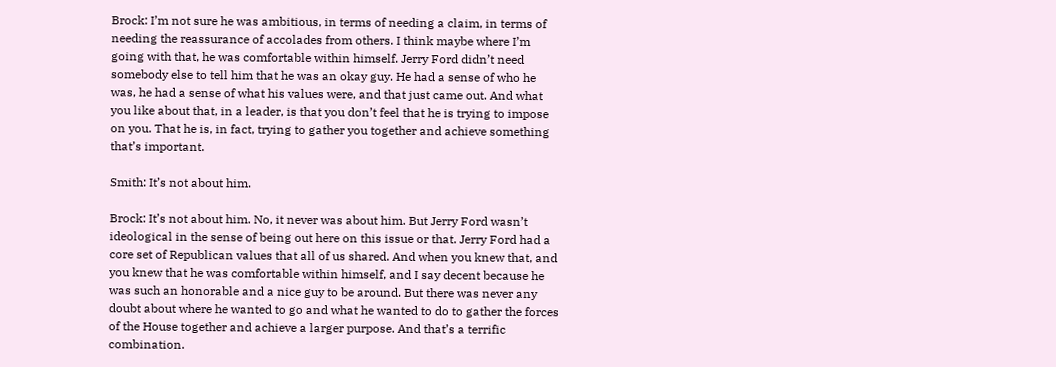Brock: I’m not sure he was ambitious, in terms of needing a claim, in terms of needing the reassurance of accolades from others. I think maybe where I’m going with that, he was comfortable within himself. Jerry Ford didn’t need somebody else to tell him that he was an okay guy. He had a sense of who he was, he had a sense of what his values were, and that just came out. And what you like about that, in a leader, is that you don’t feel that he is trying to impose on you. That he is, in fact, trying to gather you together and achieve something that’s important.

Smith: It’s not about him.

Brock: It’s not about him. No, it never was about him. But Jerry Ford wasn’t ideological in the sense of being out here on this issue or that. Jerry Ford had a core set of Republican values that all of us shared. And when you knew that, and you knew that he was comfortable within himself, and I say decent because he was such an honorable and a nice guy to be around. But there was never any doubt about where he wanted to go and what he wanted to do to gather the forces of the House together and achieve a larger purpose. And that’s a terrific combination.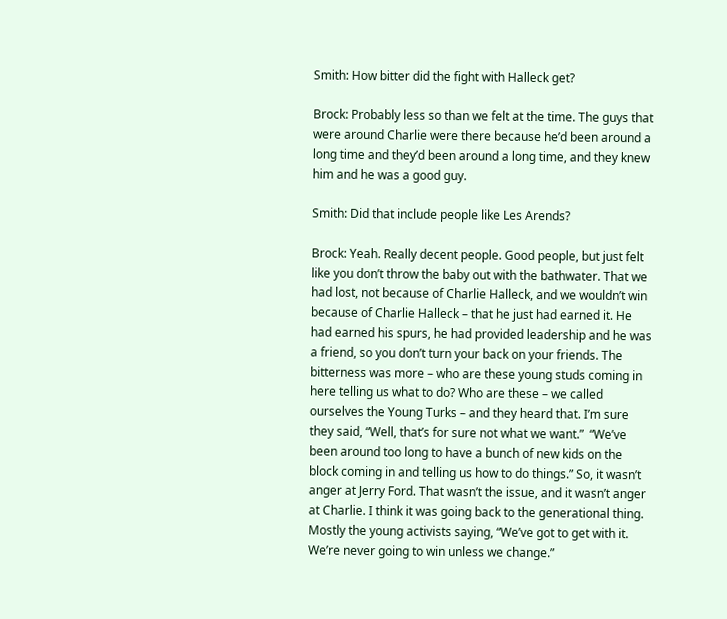Smith: How bitter did the fight with Halleck get?

Brock: Probably less so than we felt at the time. The guys that were around Charlie were there because he’d been around a long time and they’d been around a long time, and they knew him and he was a good guy.

Smith: Did that include people like Les Arends?

Brock: Yeah. Really decent people. Good people, but just felt like you don’t throw the baby out with the bathwater. That we had lost, not because of Charlie Halleck, and we wouldn’t win because of Charlie Halleck – that he just had earned it. He had earned his spurs, he had provided leadership and he was a friend, so you don’t turn your back on your friends. The bitterness was more – who are these young studs coming in here telling us what to do? Who are these – we called ourselves the Young Turks – and they heard that. I’m sure they said, “Well, that’s for sure not what we want.”  “We’ve been around too long to have a bunch of new kids on the block coming in and telling us how to do things.” So, it wasn’t anger at Jerry Ford. That wasn’t the issue, and it wasn’t anger at Charlie. I think it was going back to the generational thing. Mostly the young activists saying, “We’ve got to get with it. We’re never going to win unless we change.”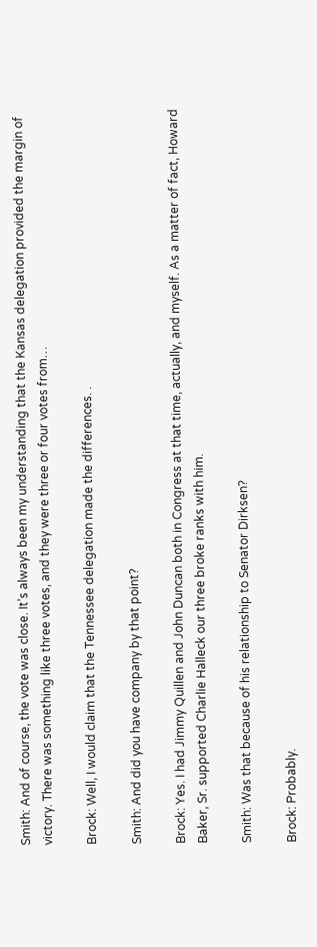Smith: And of course, the vote was close. It’s always been my understanding that the Kansas delegation provided the margin of victory. There was something like three votes, and they were three or four votes from…

Brock: Well, I would claim that the Tennessee delegation made the differences. .

Smith: And did you have company by that point?

Brock: Yes. I had Jimmy Quillen and John Duncan both in Congress at that time, actually, and myself. As a matter of fact, Howard Baker, Sr. supported Charlie Halleck our three broke ranks with him.

Smith: Was that because of his relationship to Senator Dirksen?

Brock: Probably.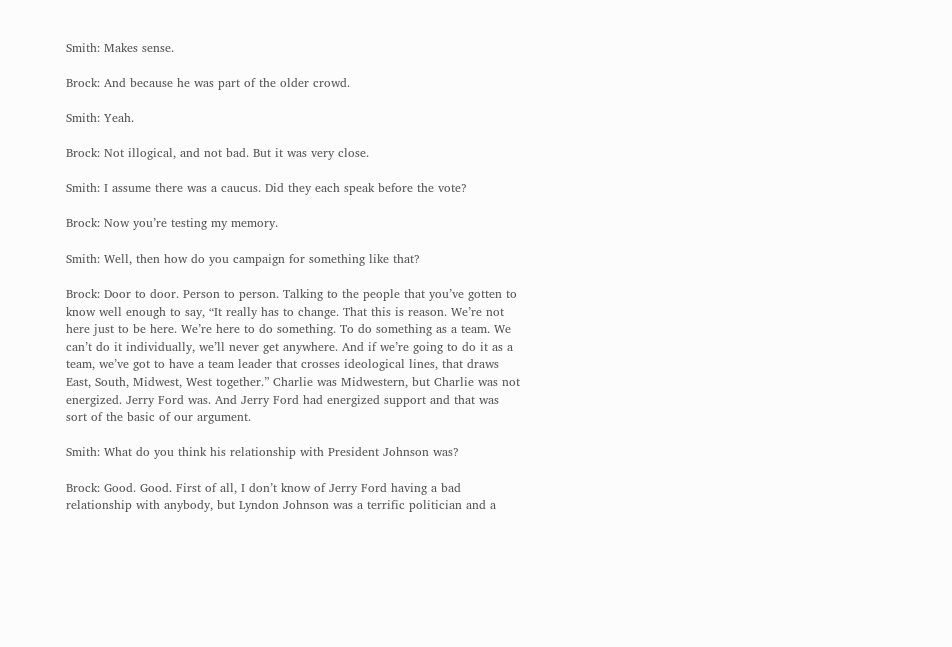Smith: Makes sense.

Brock: And because he was part of the older crowd.

Smith: Yeah.

Brock: Not illogical, and not bad. But it was very close.

Smith: I assume there was a caucus. Did they each speak before the vote?

Brock: Now you’re testing my memory.

Smith: Well, then how do you campaign for something like that?

Brock: Door to door. Person to person. Talking to the people that you’ve gotten to know well enough to say, “It really has to change. That this is reason. We’re not here just to be here. We’re here to do something. To do something as a team. We can’t do it individually, we’ll never get anywhere. And if we’re going to do it as a team, we’ve got to have a team leader that crosses ideological lines, that draws East, South, Midwest, West together.” Charlie was Midwestern, but Charlie was not energized. Jerry Ford was. And Jerry Ford had energized support and that was sort of the basic of our argument.

Smith: What do you think his relationship with President Johnson was?

Brock: Good. Good. First of all, I don’t know of Jerry Ford having a bad relationship with anybody, but Lyndon Johnson was a terrific politician and a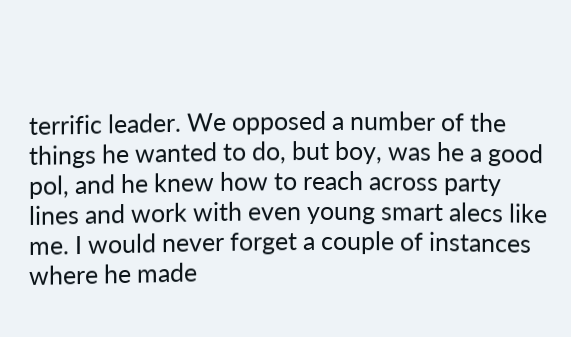terrific leader. We opposed a number of the things he wanted to do, but boy, was he a good pol, and he knew how to reach across party lines and work with even young smart alecs like me. I would never forget a couple of instances where he made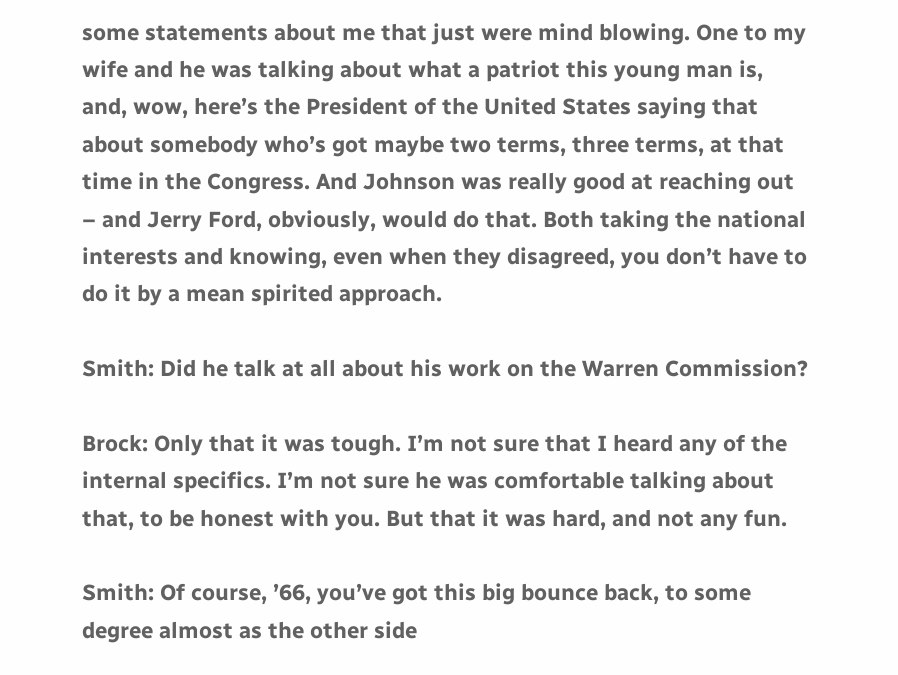some statements about me that just were mind blowing. One to my wife and he was talking about what a patriot this young man is, and, wow, here’s the President of the United States saying that about somebody who’s got maybe two terms, three terms, at that time in the Congress. And Johnson was really good at reaching out – and Jerry Ford, obviously, would do that. Both taking the national interests and knowing, even when they disagreed, you don’t have to do it by a mean spirited approach.

Smith: Did he talk at all about his work on the Warren Commission?

Brock: Only that it was tough. I’m not sure that I heard any of the internal specifics. I’m not sure he was comfortable talking about that, to be honest with you. But that it was hard, and not any fun.

Smith: Of course, ’66, you’ve got this big bounce back, to some degree almost as the other side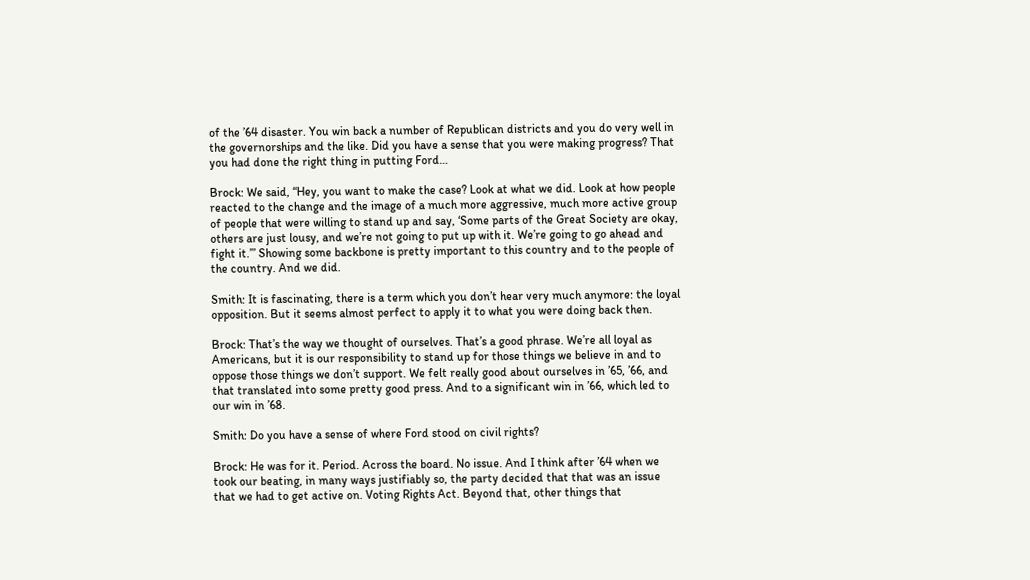of the ’64 disaster. You win back a number of Republican districts and you do very well in the governorships and the like. Did you have a sense that you were making progress? That you had done the right thing in putting Ford…

Brock: We said, “Hey, you want to make the case? Look at what we did. Look at how people reacted to the change and the image of a much more aggressive, much more active group of people that were willing to stand up and say, ‘Some parts of the Great Society are okay, others are just lousy, and we’re not going to put up with it. We’re going to go ahead and fight it.’” Showing some backbone is pretty important to this country and to the people of the country. And we did.

Smith: It is fascinating, there is a term which you don’t hear very much anymore: the loyal opposition. But it seems almost perfect to apply it to what you were doing back then.

Brock: That’s the way we thought of ourselves. That’s a good phrase. We’re all loyal as Americans, but it is our responsibility to stand up for those things we believe in and to oppose those things we don’t support. We felt really good about ourselves in ’65, ’66, and that translated into some pretty good press. And to a significant win in ’66, which led to our win in ’68.

Smith: Do you have a sense of where Ford stood on civil rights?

Brock: He was for it. Period. Across the board. No issue. And I think after ’64 when we took our beating, in many ways justifiably so, the party decided that that was an issue that we had to get active on. Voting Rights Act. Beyond that, other things that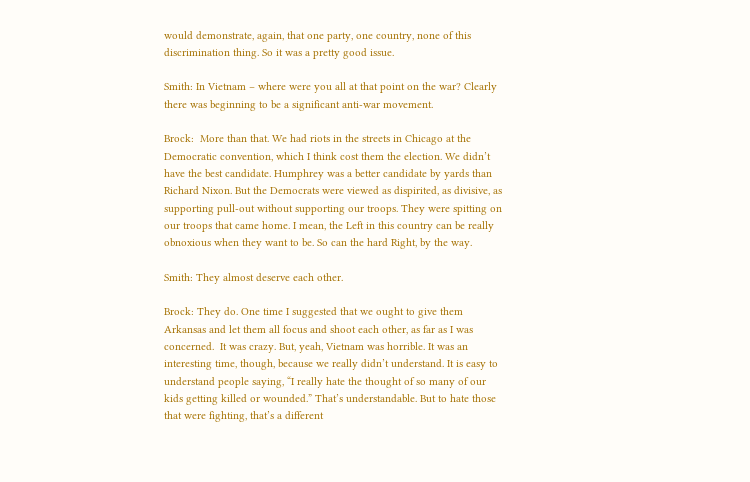would demonstrate, again, that one party, one country, none of this discrimination thing. So it was a pretty good issue.

Smith: In Vietnam – where were you all at that point on the war? Clearly there was beginning to be a significant anti-war movement.

Brock:  More than that. We had riots in the streets in Chicago at the Democratic convention, which I think cost them the election. We didn’t have the best candidate. Humphrey was a better candidate by yards than Richard Nixon. But the Democrats were viewed as dispirited, as divisive, as supporting pull-out without supporting our troops. They were spitting on our troops that came home. I mean, the Left in this country can be really obnoxious when they want to be. So can the hard Right, by the way.

Smith: They almost deserve each other.

Brock: They do. One time I suggested that we ought to give them Arkansas and let them all focus and shoot each other, as far as I was concerned.  It was crazy. But, yeah, Vietnam was horrible. It was an interesting time, though, because we really didn’t understand. It is easy to understand people saying, “I really hate the thought of so many of our kids getting killed or wounded.” That’s understandable. But to hate those that were fighting, that’s a different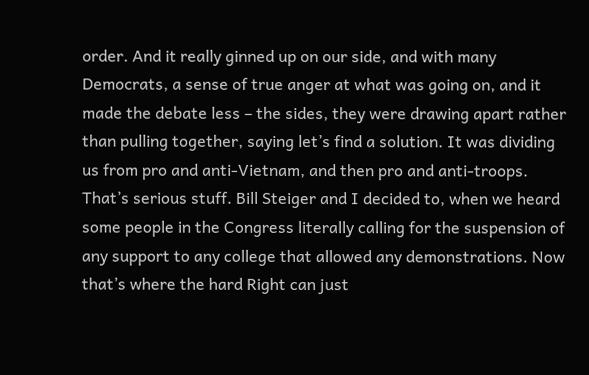order. And it really ginned up on our side, and with many Democrats, a sense of true anger at what was going on, and it made the debate less – the sides, they were drawing apart rather than pulling together, saying let’s find a solution. It was dividing us from pro and anti-Vietnam, and then pro and anti-troops. That’s serious stuff. Bill Steiger and I decided to, when we heard some people in the Congress literally calling for the suspension of any support to any college that allowed any demonstrations. Now that’s where the hard Right can just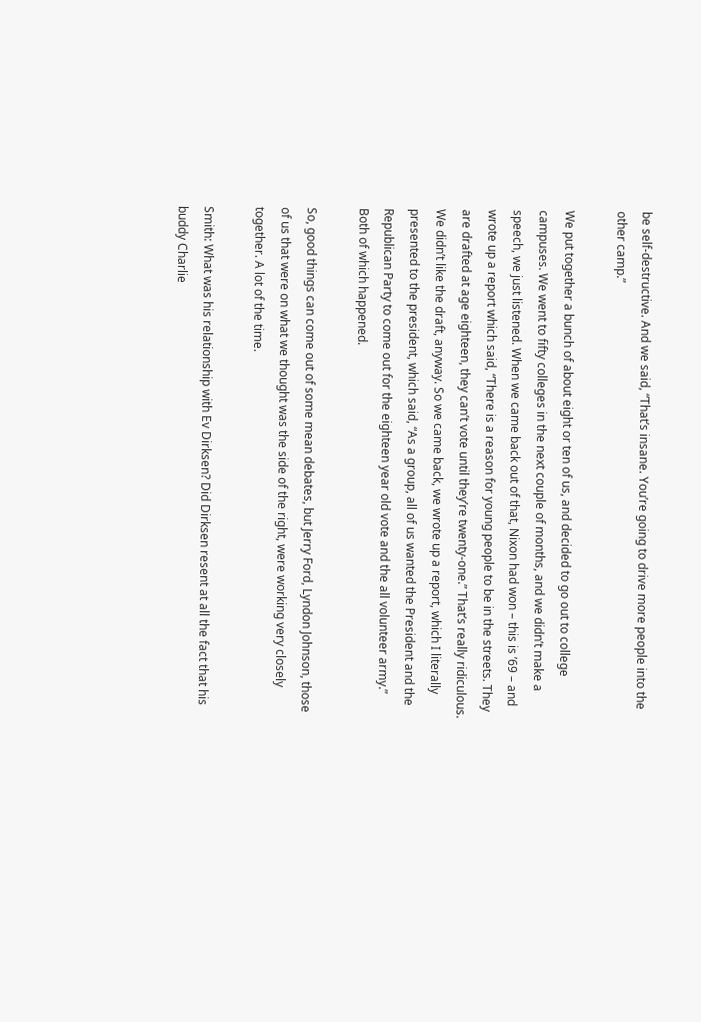be self-destructive. And we said, “That’s insane. You’re going to drive more people into the other camp.”

We put together a bunch of about eight or ten of us, and decided to go out to college campuses. We went to fifty colleges in the next couple of months, and we didn’t make a speech, we just listened. When we came back out of that, Nixon had won – this is ’69 – and wrote up a report which said, “There is a reason for young people to be in the streets. They are drafted at age eighteen, they can’t vote until they’re twenty-one.” That’s really ridiculous. We didn’t like the draft, anyway. So we came back, we wrote up a report, which I literally presented to the president, which said, “As a group, all of us wanted the President and the Republican Party to come out for the eighteen year old vote and the all volunteer army.” Both of which happened.

So, good things can come out of some mean debates, but Jerry Ford, Lyndon Johnson, those of us that were on what we thought was the side of the right, were working very closely together. A lot of the time.

Smith: What was his relationship with Ev Dirksen? Did Dirksen resent at all the fact that his buddy Charlie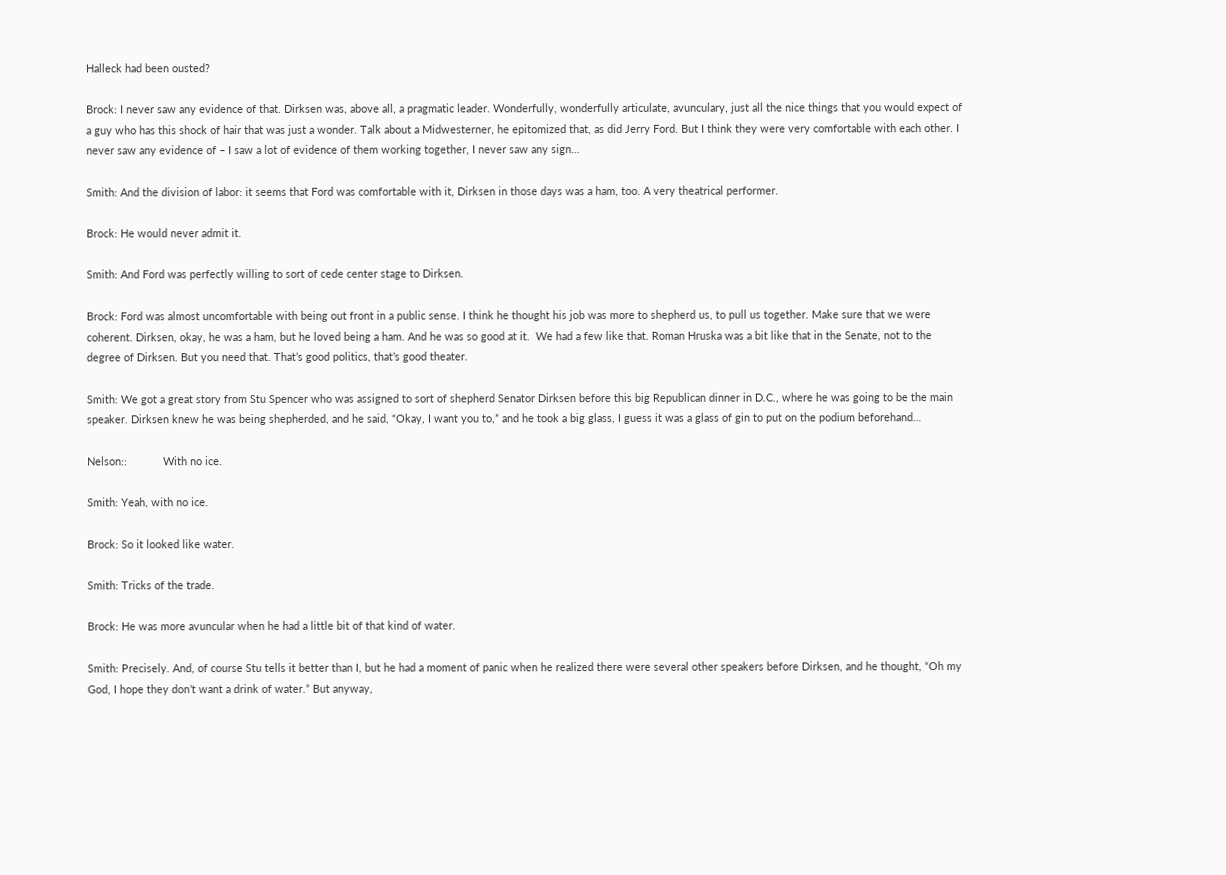Halleck had been ousted?

Brock: I never saw any evidence of that. Dirksen was, above all, a pragmatic leader. Wonderfully, wonderfully articulate, avunculary, just all the nice things that you would expect of a guy who has this shock of hair that was just a wonder. Talk about a Midwesterner, he epitomized that, as did Jerry Ford. But I think they were very comfortable with each other. I never saw any evidence of – I saw a lot of evidence of them working together, I never saw any sign…

Smith: And the division of labor: it seems that Ford was comfortable with it, Dirksen in those days was a ham, too. A very theatrical performer.

Brock: He would never admit it.

Smith: And Ford was perfectly willing to sort of cede center stage to Dirksen.

Brock: Ford was almost uncomfortable with being out front in a public sense. I think he thought his job was more to shepherd us, to pull us together. Make sure that we were coherent. Dirksen, okay, he was a ham, but he loved being a ham. And he was so good at it.  We had a few like that. Roman Hruska was a bit like that in the Senate, not to the degree of Dirksen. But you need that. That’s good politics, that’s good theater.

Smith: We got a great story from Stu Spencer who was assigned to sort of shepherd Senator Dirksen before this big Republican dinner in D.C., where he was going to be the main speaker. Dirksen knew he was being shepherded, and he said, “Okay, I want you to,” and he took a big glass, I guess it was a glass of gin to put on the podium beforehand…

Nelson::            With no ice.

Smith: Yeah, with no ice.

Brock: So it looked like water.

Smith: Tricks of the trade.

Brock: He was more avuncular when he had a little bit of that kind of water.

Smith: Precisely. And, of course Stu tells it better than I, but he had a moment of panic when he realized there were several other speakers before Dirksen, and he thought, “Oh my God, I hope they don’t want a drink of water.” But anyway,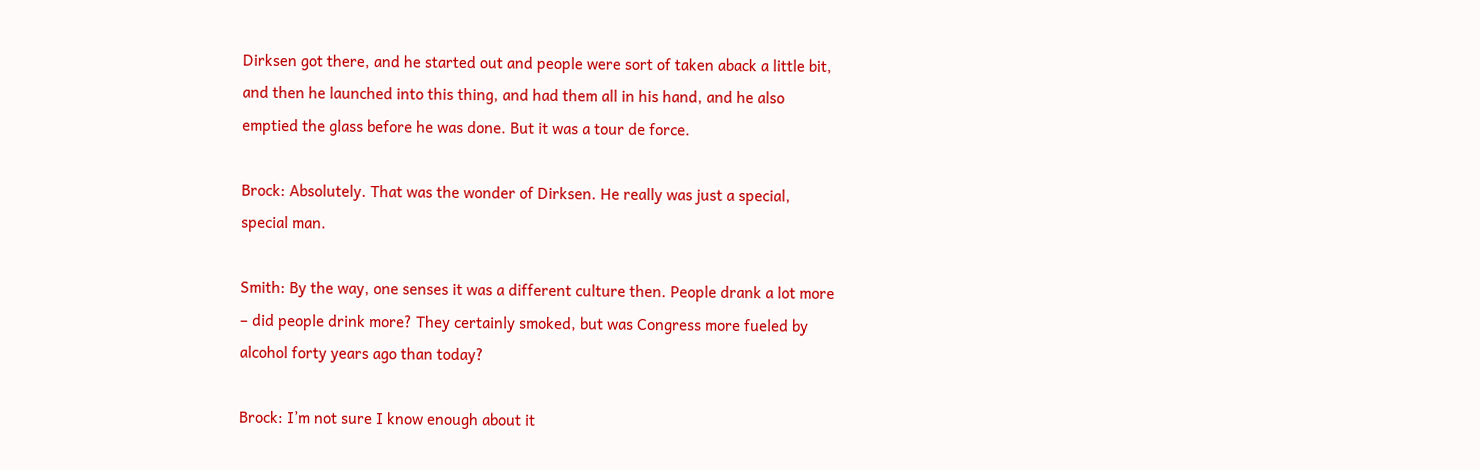Dirksen got there, and he started out and people were sort of taken aback a little bit, and then he launched into this thing, and had them all in his hand, and he also emptied the glass before he was done. But it was a tour de force.

Brock: Absolutely. That was the wonder of Dirksen. He really was just a special, special man.

Smith: By the way, one senses it was a different culture then. People drank a lot more – did people drink more? They certainly smoked, but was Congress more fueled by alcohol forty years ago than today?

Brock: I’m not sure I know enough about it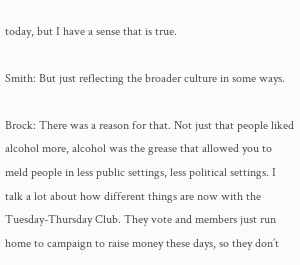today, but I have a sense that is true.

Smith: But just reflecting the broader culture in some ways.

Brock: There was a reason for that. Not just that people liked alcohol more, alcohol was the grease that allowed you to meld people in less public settings, less political settings. I talk a lot about how different things are now with the Tuesday-Thursday Club. They vote and members just run home to campaign to raise money these days, so they don’t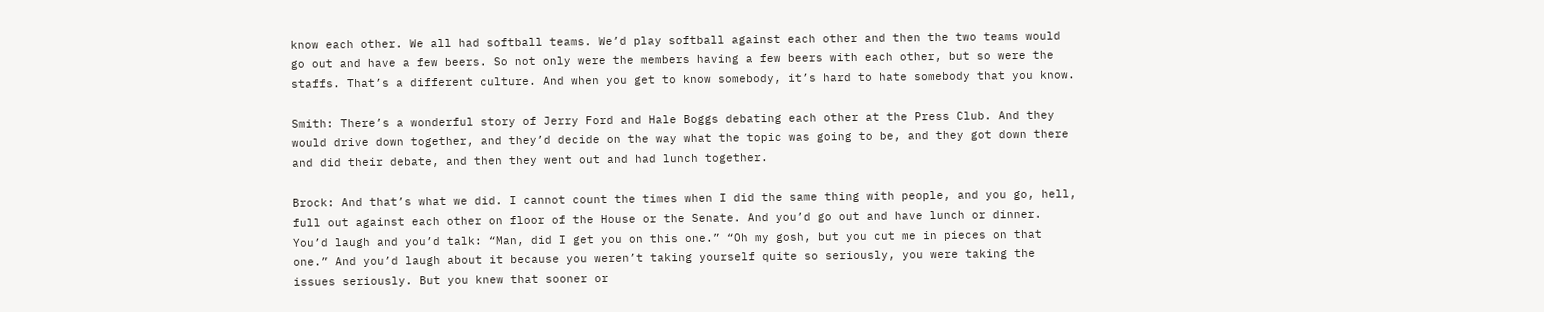know each other. We all had softball teams. We’d play softball against each other and then the two teams would go out and have a few beers. So not only were the members having a few beers with each other, but so were the staffs. That’s a different culture. And when you get to know somebody, it’s hard to hate somebody that you know.

Smith: There’s a wonderful story of Jerry Ford and Hale Boggs debating each other at the Press Club. And they would drive down together, and they’d decide on the way what the topic was going to be, and they got down there and did their debate, and then they went out and had lunch together.

Brock: And that’s what we did. I cannot count the times when I did the same thing with people, and you go, hell, full out against each other on floor of the House or the Senate. And you’d go out and have lunch or dinner. You’d laugh and you’d talk: “Man, did I get you on this one.” “Oh my gosh, but you cut me in pieces on that one.” And you’d laugh about it because you weren’t taking yourself quite so seriously, you were taking the issues seriously. But you knew that sooner or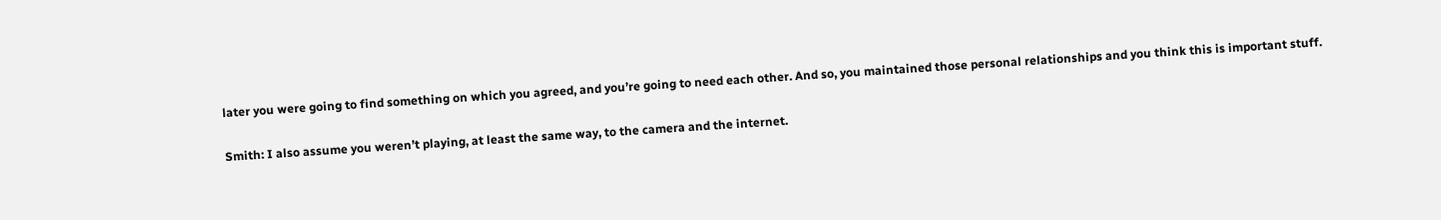later you were going to find something on which you agreed, and you’re going to need each other. And so, you maintained those personal relationships and you think this is important stuff.

Smith: I also assume you weren’t playing, at least the same way, to the camera and the internet.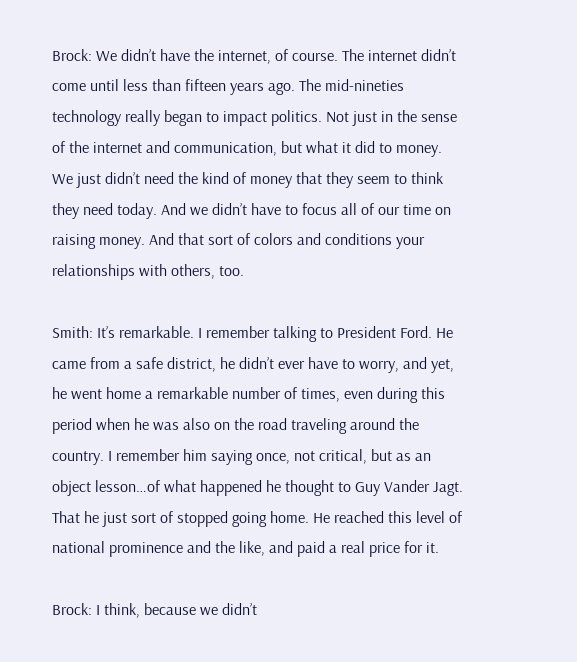Brock: We didn’t have the internet, of course. The internet didn’t come until less than fifteen years ago. The mid-nineties technology really began to impact politics. Not just in the sense of the internet and communication, but what it did to money. We just didn’t need the kind of money that they seem to think they need today. And we didn’t have to focus all of our time on raising money. And that sort of colors and conditions your relationships with others, too.

Smith: It’s remarkable. I remember talking to President Ford. He came from a safe district, he didn’t ever have to worry, and yet, he went home a remarkable number of times, even during this period when he was also on the road traveling around the country. I remember him saying once, not critical, but as an object lesson…of what happened he thought to Guy Vander Jagt. That he just sort of stopped going home. He reached this level of national prominence and the like, and paid a real price for it.

Brock: I think, because we didn’t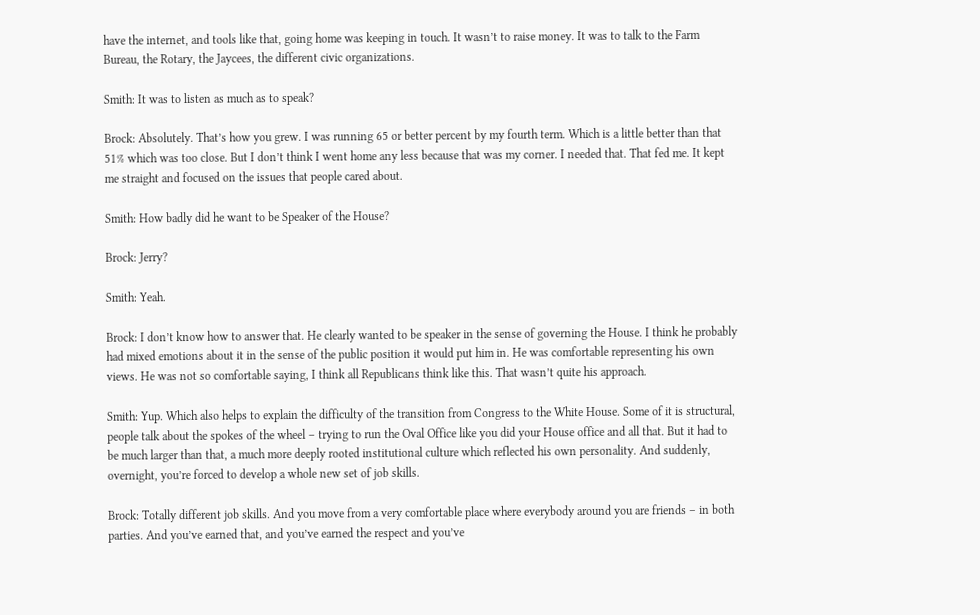have the internet, and tools like that, going home was keeping in touch. It wasn’t to raise money. It was to talk to the Farm Bureau, the Rotary, the Jaycees, the different civic organizations.

Smith: It was to listen as much as to speak?

Brock: Absolutely. That’s how you grew. I was running 65 or better percent by my fourth term. Which is a little better than that 51% which was too close. But I don’t think I went home any less because that was my corner. I needed that. That fed me. It kept me straight and focused on the issues that people cared about.

Smith: How badly did he want to be Speaker of the House?

Brock: Jerry?

Smith: Yeah.

Brock: I don’t know how to answer that. He clearly wanted to be speaker in the sense of governing the House. I think he probably had mixed emotions about it in the sense of the public position it would put him in. He was comfortable representing his own views. He was not so comfortable saying, I think all Republicans think like this. That wasn’t quite his approach.

Smith: Yup. Which also helps to explain the difficulty of the transition from Congress to the White House. Some of it is structural, people talk about the spokes of the wheel – trying to run the Oval Office like you did your House office and all that. But it had to be much larger than that, a much more deeply rooted institutional culture which reflected his own personality. And suddenly, overnight, you’re forced to develop a whole new set of job skills.

Brock: Totally different job skills. And you move from a very comfortable place where everybody around you are friends – in both parties. And you’ve earned that, and you’ve earned the respect and you’ve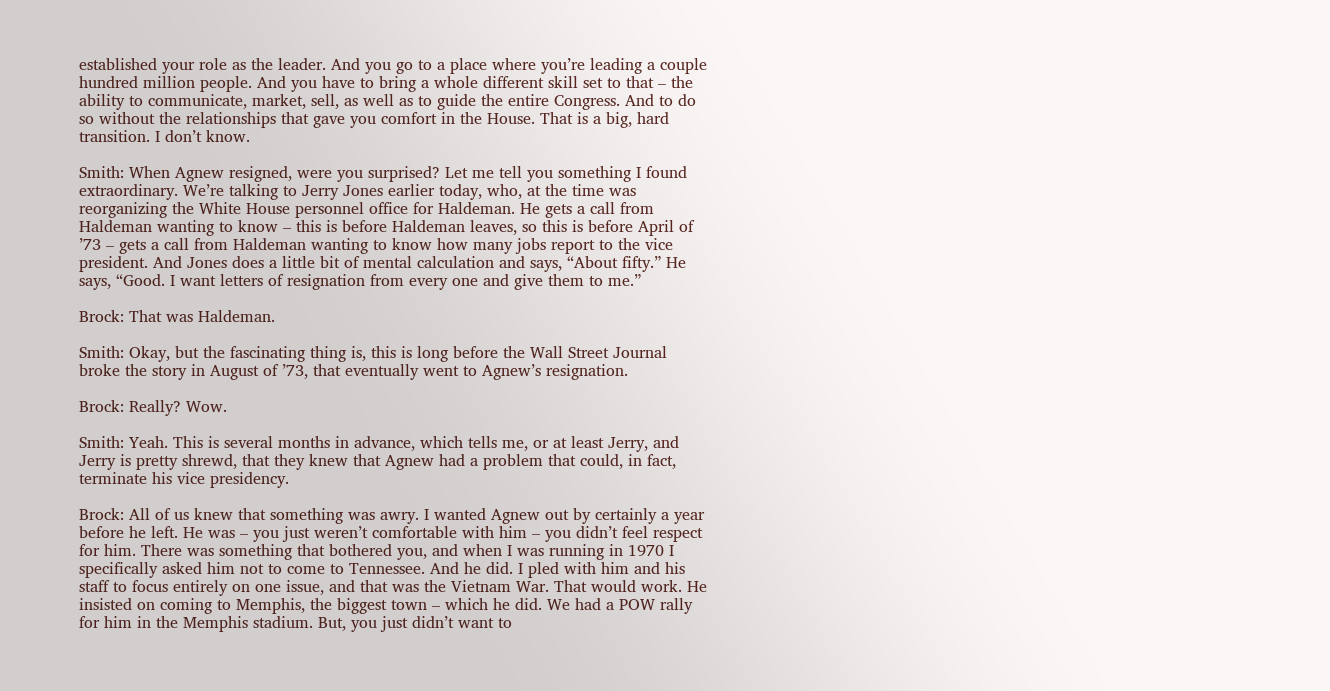established your role as the leader. And you go to a place where you’re leading a couple hundred million people. And you have to bring a whole different skill set to that – the ability to communicate, market, sell, as well as to guide the entire Congress. And to do so without the relationships that gave you comfort in the House. That is a big, hard transition. I don’t know.

Smith: When Agnew resigned, were you surprised? Let me tell you something I found extraordinary. We’re talking to Jerry Jones earlier today, who, at the time was reorganizing the White House personnel office for Haldeman. He gets a call from Haldeman wanting to know – this is before Haldeman leaves, so this is before April of ’73 – gets a call from Haldeman wanting to know how many jobs report to the vice president. And Jones does a little bit of mental calculation and says, “About fifty.” He says, “Good. I want letters of resignation from every one and give them to me.”

Brock: That was Haldeman.

Smith: Okay, but the fascinating thing is, this is long before the Wall Street Journal broke the story in August of ’73, that eventually went to Agnew’s resignation.

Brock: Really? Wow.

Smith: Yeah. This is several months in advance, which tells me, or at least Jerry, and Jerry is pretty shrewd, that they knew that Agnew had a problem that could, in fact, terminate his vice presidency.

Brock: All of us knew that something was awry. I wanted Agnew out by certainly a year before he left. He was – you just weren’t comfortable with him – you didn’t feel respect for him. There was something that bothered you, and when I was running in 1970 I specifically asked him not to come to Tennessee. And he did. I pled with him and his staff to focus entirely on one issue, and that was the Vietnam War. That would work. He insisted on coming to Memphis, the biggest town – which he did. We had a POW rally for him in the Memphis stadium. But, you just didn’t want to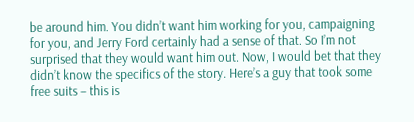be around him. You didn’t want him working for you, campaigning for you, and Jerry Ford certainly had a sense of that. So I’m not surprised that they would want him out. Now, I would bet that they didn’t know the specifics of the story. Here’s a guy that took some free suits – this is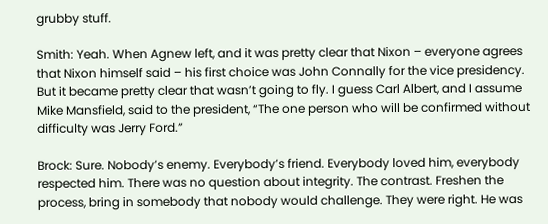grubby stuff.

Smith: Yeah. When Agnew left, and it was pretty clear that Nixon – everyone agrees that Nixon himself said – his first choice was John Connally for the vice presidency. But it became pretty clear that wasn’t going to fly. I guess Carl Albert, and I assume Mike Mansfield, said to the president, “The one person who will be confirmed without difficulty was Jerry Ford.”

Brock: Sure. Nobody’s enemy. Everybody’s friend. Everybody loved him, everybody respected him. There was no question about integrity. The contrast. Freshen the process, bring in somebody that nobody would challenge. They were right. He was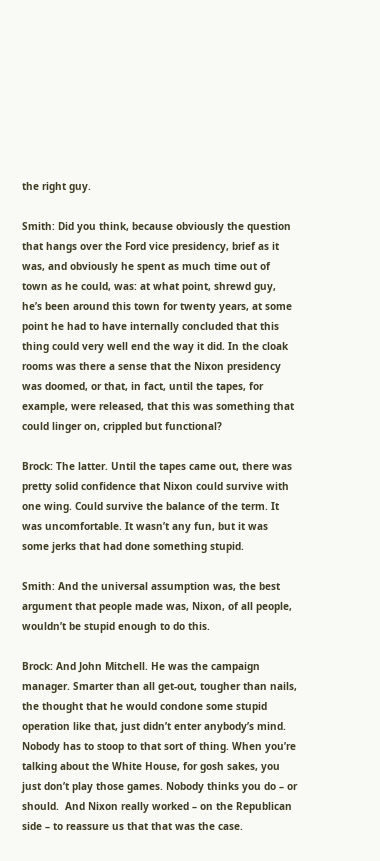the right guy.

Smith: Did you think, because obviously the question that hangs over the Ford vice presidency, brief as it was, and obviously he spent as much time out of town as he could, was: at what point, shrewd guy, he’s been around this town for twenty years, at some point he had to have internally concluded that this thing could very well end the way it did. In the cloak rooms was there a sense that the Nixon presidency was doomed, or that, in fact, until the tapes, for example, were released, that this was something that could linger on, crippled but functional?

Brock: The latter. Until the tapes came out, there was pretty solid confidence that Nixon could survive with one wing. Could survive the balance of the term. It was uncomfortable. It wasn’t any fun, but it was some jerks that had done something stupid.

Smith: And the universal assumption was, the best argument that people made was, Nixon, of all people, wouldn’t be stupid enough to do this.

Brock: And John Mitchell. He was the campaign manager. Smarter than all get-out, tougher than nails, the thought that he would condone some stupid operation like that, just didn’t enter anybody’s mind. Nobody has to stoop to that sort of thing. When you’re talking about the White House, for gosh sakes, you just don’t play those games. Nobody thinks you do – or should.  And Nixon really worked – on the Republican side – to reassure us that that was the case.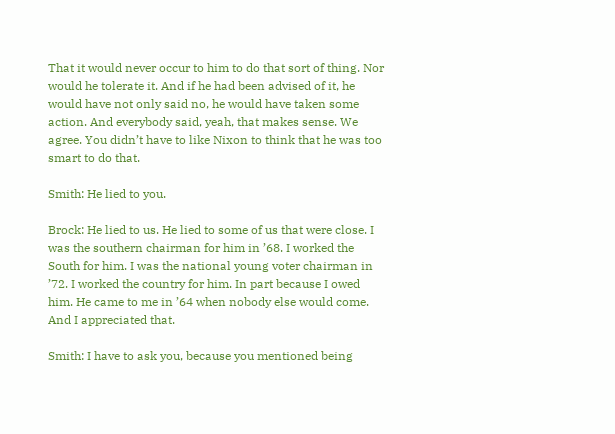That it would never occur to him to do that sort of thing. Nor would he tolerate it. And if he had been advised of it, he would have not only said no, he would have taken some action. And everybody said, yeah, that makes sense. We agree. You didn’t have to like Nixon to think that he was too smart to do that.

Smith: He lied to you.

Brock: He lied to us. He lied to some of us that were close. I was the southern chairman for him in ’68. I worked the South for him. I was the national young voter chairman in ’72. I worked the country for him. In part because I owed him. He came to me in ’64 when nobody else would come.  And I appreciated that.

Smith: I have to ask you, because you mentioned being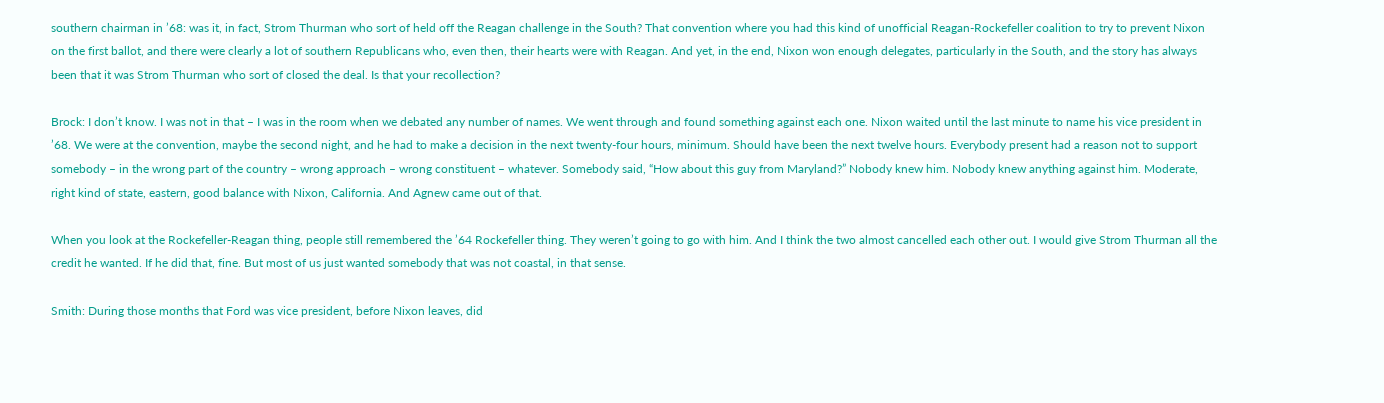southern chairman in ’68: was it, in fact, Strom Thurman who sort of held off the Reagan challenge in the South? That convention where you had this kind of unofficial Reagan-Rockefeller coalition to try to prevent Nixon on the first ballot, and there were clearly a lot of southern Republicans who, even then, their hearts were with Reagan. And yet, in the end, Nixon won enough delegates, particularly in the South, and the story has always been that it was Strom Thurman who sort of closed the deal. Is that your recollection?

Brock: I don’t know. I was not in that – I was in the room when we debated any number of names. We went through and found something against each one. Nixon waited until the last minute to name his vice president in ’68. We were at the convention, maybe the second night, and he had to make a decision in the next twenty-four hours, minimum. Should have been the next twelve hours. Everybody present had a reason not to support somebody – in the wrong part of the country – wrong approach – wrong constituent – whatever. Somebody said, “How about this guy from Maryland?” Nobody knew him. Nobody knew anything against him. Moderate, right kind of state, eastern, good balance with Nixon, California. And Agnew came out of that.

When you look at the Rockefeller-Reagan thing, people still remembered the ’64 Rockefeller thing. They weren’t going to go with him. And I think the two almost cancelled each other out. I would give Strom Thurman all the credit he wanted. If he did that, fine. But most of us just wanted somebody that was not coastal, in that sense.

Smith: During those months that Ford was vice president, before Nixon leaves, did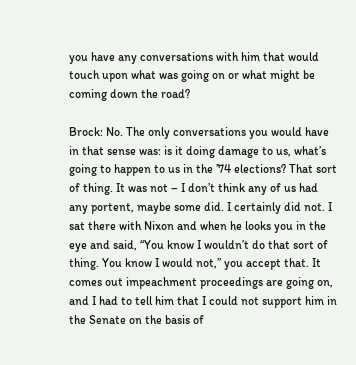you have any conversations with him that would touch upon what was going on or what might be coming down the road?

Brock: No. The only conversations you would have in that sense was: is it doing damage to us, what’s going to happen to us in the ’74 elections? That sort of thing. It was not – I don’t think any of us had any portent, maybe some did. I certainly did not. I sat there with Nixon and when he looks you in the eye and said, “You know I wouldn’t do that sort of thing. You know I would not,” you accept that. It comes out impeachment proceedings are going on, and I had to tell him that I could not support him in the Senate on the basis of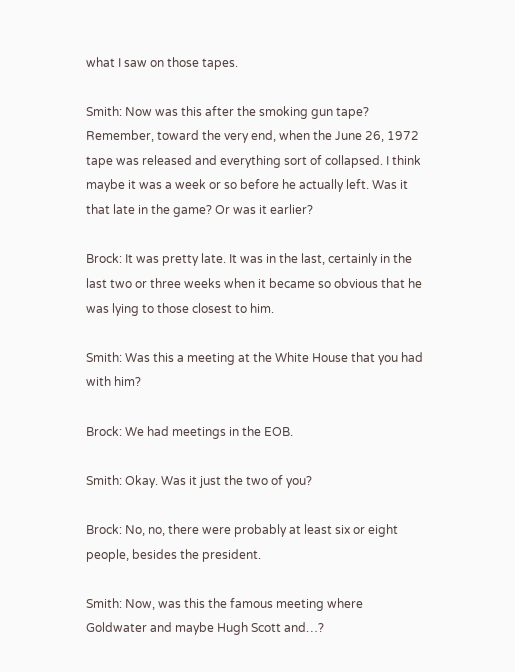what I saw on those tapes.

Smith: Now was this after the smoking gun tape? Remember, toward the very end, when the June 26, 1972 tape was released and everything sort of collapsed. I think maybe it was a week or so before he actually left. Was it that late in the game? Or was it earlier?

Brock: It was pretty late. It was in the last, certainly in the last two or three weeks when it became so obvious that he was lying to those closest to him.

Smith: Was this a meeting at the White House that you had with him?

Brock: We had meetings in the EOB.

Smith: Okay. Was it just the two of you?

Brock: No, no, there were probably at least six or eight people, besides the president.

Smith: Now, was this the famous meeting where Goldwater and maybe Hugh Scott and…?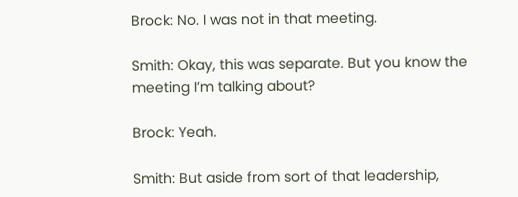Brock: No. I was not in that meeting.

Smith: Okay, this was separate. But you know the meeting I’m talking about?

Brock: Yeah.

Smith: But aside from sort of that leadership,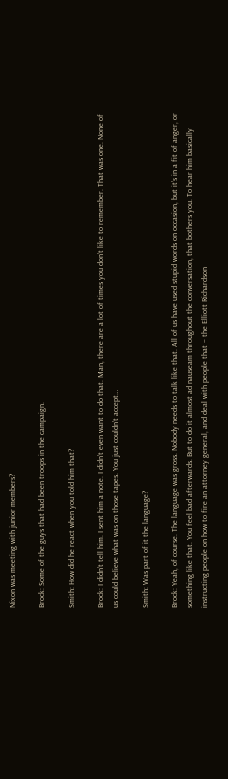Nixon was meeting with junior members?

Brock: Some of the guys that had been troops in the campaign.

Smith: How did he react when you told him that?

Brock: I didn’t tell him. I sent him a note. I didn’t even want to do that. Man, there are a lot of times you don’t like to remember. That was one. None of us could believe what was on those tapes. You just couldn’t accept…

Smith: Was part of it the language?

Brock: Yeah, of course. The language was gross. Nobody needs to talk like that. All of us have used stupid words on occasion, but it’s in a fit of anger, or something like that. You feel bad afterwards. But to do it almost ad nauseam throughout the conversation, that bothers you. To hear him basically instructing people on how to fire an attorney general, and deal with people that – the Elliott Richardson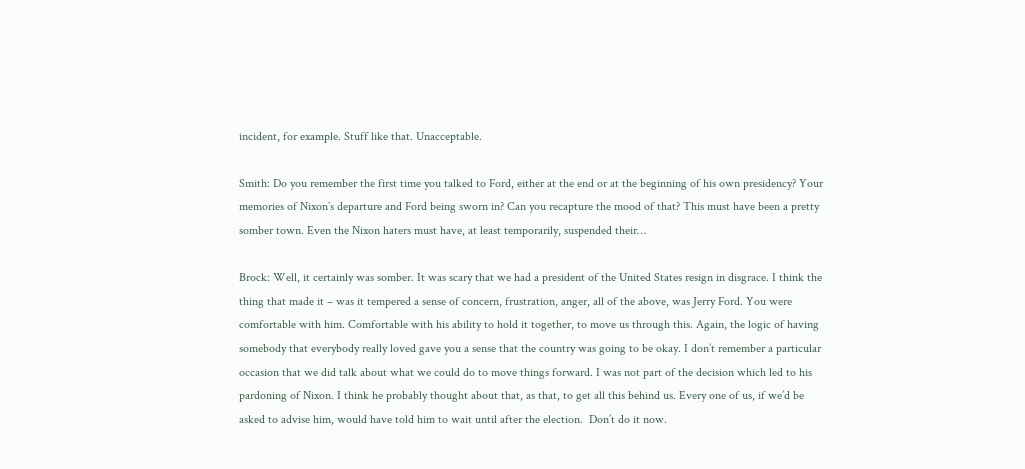incident, for example. Stuff like that. Unacceptable.

Smith: Do you remember the first time you talked to Ford, either at the end or at the beginning of his own presidency? Your memories of Nixon’s departure and Ford being sworn in? Can you recapture the mood of that? This must have been a pretty somber town. Even the Nixon haters must have, at least temporarily, suspended their…

Brock: Well, it certainly was somber. It was scary that we had a president of the United States resign in disgrace. I think the thing that made it – was it tempered a sense of concern, frustration, anger, all of the above, was Jerry Ford. You were comfortable with him. Comfortable with his ability to hold it together, to move us through this. Again, the logic of having somebody that everybody really loved gave you a sense that the country was going to be okay. I don’t remember a particular occasion that we did talk about what we could do to move things forward. I was not part of the decision which led to his pardoning of Nixon. I think he probably thought about that, as that, to get all this behind us. Every one of us, if we’d be asked to advise him, would have told him to wait until after the election.  Don’t do it now.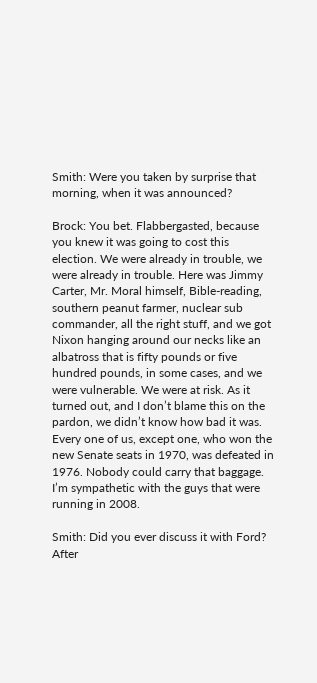Smith: Were you taken by surprise that morning, when it was announced?

Brock: You bet. Flabbergasted, because you knew it was going to cost this election. We were already in trouble, we were already in trouble. Here was Jimmy Carter, Mr. Moral himself, Bible-reading, southern peanut farmer, nuclear sub commander, all the right stuff, and we got Nixon hanging around our necks like an albatross that is fifty pounds or five hundred pounds, in some cases, and we were vulnerable. We were at risk. As it turned out, and I don’t blame this on the pardon, we didn’t know how bad it was. Every one of us, except one, who won the new Senate seats in 1970, was defeated in 1976. Nobody could carry that baggage. I’m sympathetic with the guys that were running in 2008.

Smith: Did you ever discuss it with Ford? After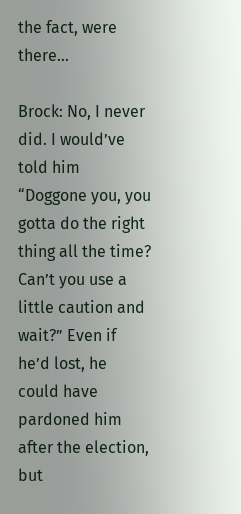the fact, were there…

Brock: No, I never did. I would’ve told him “Doggone you, you gotta do the right thing all the time? Can’t you use a little caution and wait?” Even if he’d lost, he could have pardoned him after the election, but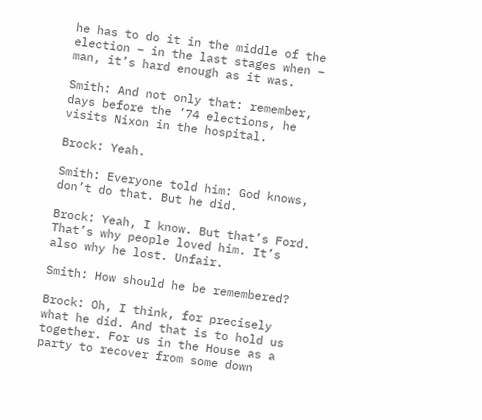he has to do it in the middle of the election – in the last stages when – man, it’s hard enough as it was.

Smith: And not only that: remember, days before the ’74 elections, he visits Nixon in the hospital.

Brock: Yeah.

Smith: Everyone told him: God knows, don’t do that. But he did.

Brock: Yeah, I know. But that’s Ford. That’s why people loved him. It’s also why he lost. Unfair.

Smith: How should he be remembered?

Brock: Oh, I think, for precisely what he did. And that is to hold us together. For us in the House as a party to recover from some down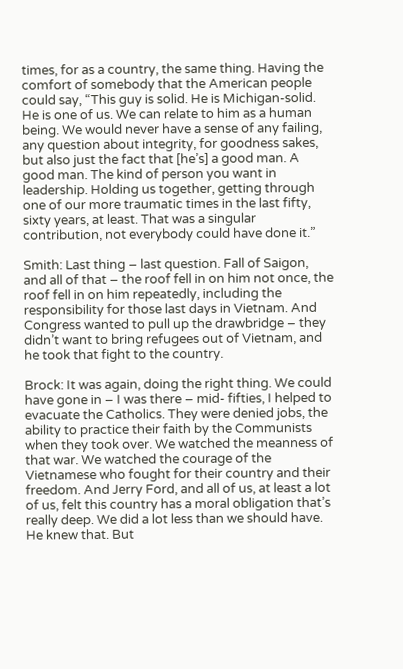times, for as a country, the same thing. Having the comfort of somebody that the American people could say, “This guy is solid. He is Michigan-solid. He is one of us. We can relate to him as a human being. We would never have a sense of any failing, any question about integrity, for goodness sakes, but also just the fact that [he’s] a good man. A good man. The kind of person you want in leadership. Holding us together, getting through one of our more traumatic times in the last fifty, sixty years, at least. That was a singular contribution, not everybody could have done it.”

Smith: Last thing – last question. Fall of Saigon, and all of that – the roof fell in on him not once, the roof fell in on him repeatedly, including the responsibility for those last days in Vietnam. And Congress wanted to pull up the drawbridge – they didn’t want to bring refugees out of Vietnam, and he took that fight to the country.

Brock: It was again, doing the right thing. We could have gone in – I was there – mid- fifties, I helped to evacuate the Catholics. They were denied jobs, the ability to practice their faith by the Communists when they took over. We watched the meanness of that war. We watched the courage of the Vietnamese who fought for their country and their freedom. And Jerry Ford, and all of us, at least a lot of us, felt this country has a moral obligation that’s really deep. We did a lot less than we should have. He knew that. But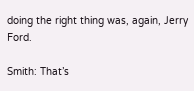doing the right thing was, again, Jerry Ford.

Smith: That’s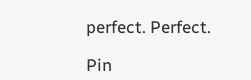perfect. Perfect.

Pin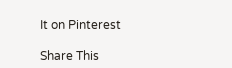It on Pinterest

Share This